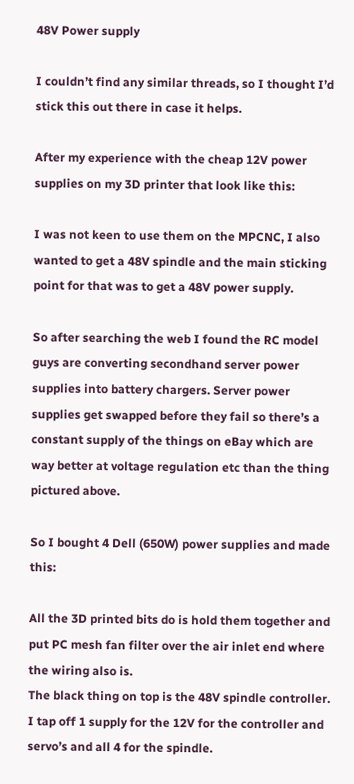48V Power supply

I couldn’t find any similar threads, so I thought I’d stick this out there in case it helps.

After my experience with the cheap 12V power supplies on my 3D printer that look like this:

I was not keen to use them on the MPCNC, I also wanted to get a 48V spindle and the main sticking point for that was to get a 48V power supply.

So after searching the web I found the RC model guys are converting secondhand server power supplies into battery chargers. Server power supplies get swapped before they fail so there’s a constant supply of the things on eBay which are way better at voltage regulation etc than the thing pictured above.

So I bought 4 Dell (650W) power supplies and made this:

All the 3D printed bits do is hold them together and put PC mesh fan filter over the air inlet end where the wiring also is.
The black thing on top is the 48V spindle controller.
I tap off 1 supply for the 12V for the controller and servo’s and all 4 for the spindle.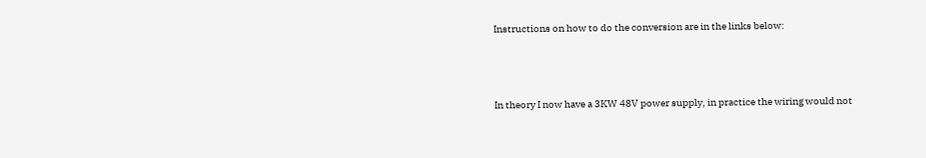Instructions on how to do the conversion are in the links below:



In theory I now have a 3KW 48V power supply, in practice the wiring would not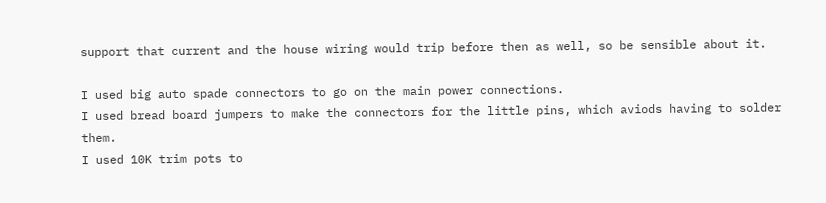support that current and the house wiring would trip before then as well, so be sensible about it.

I used big auto spade connectors to go on the main power connections.
I used bread board jumpers to make the connectors for the little pins, which aviods having to solder them.
I used 10K trim pots to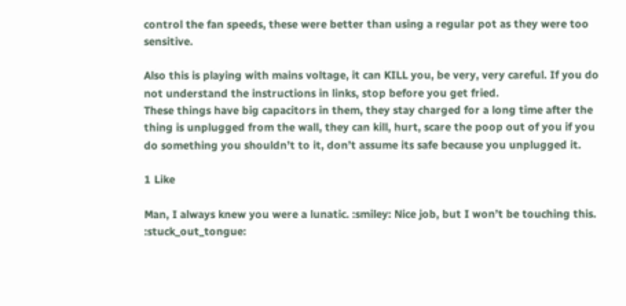control the fan speeds, these were better than using a regular pot as they were too sensitive.

Also this is playing with mains voltage, it can KILL you, be very, very careful. If you do not understand the instructions in links, stop before you get fried.
These things have big capacitors in them, they stay charged for a long time after the thing is unplugged from the wall, they can kill, hurt, scare the poop out of you if you do something you shouldn’t to it, don’t assume its safe because you unplugged it.

1 Like

Man, I always knew you were a lunatic. :smiley: Nice job, but I won’t be touching this. :stuck_out_tongue: